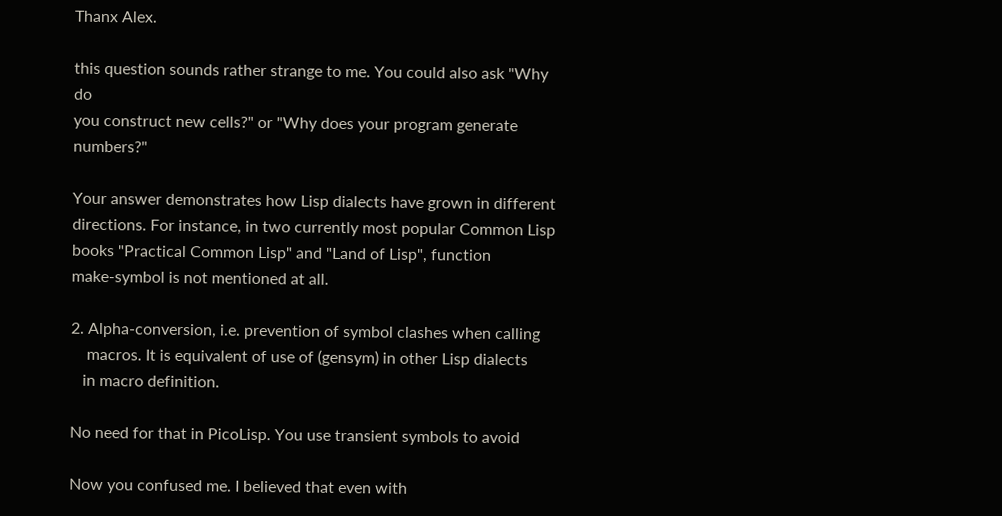Thanx Alex.

this question sounds rather strange to me. You could also ask "Why do
you construct new cells?" or "Why does your program generate numbers?"

Your answer demonstrates how Lisp dialects have grown in different
directions. For instance, in two currently most popular Common Lisp
books "Practical Common Lisp" and "Land of Lisp", function
make-symbol is not mentioned at all.

2. Alpha-conversion, i.e. prevention of symbol clashes when calling
    macros. It is equivalent of use of (gensym) in other Lisp dialects
   in macro definition.

No need for that in PicoLisp. You use transient symbols to avoid

Now you confused me. I believed that even with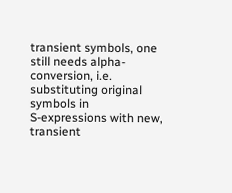transient symbols, one
still needs alpha-conversion, i.e. substituting original symbols in
S-expressions with new, transient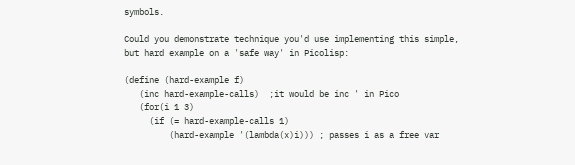symbols.

Could you demonstrate technique you'd use implementing this simple,
but hard example on a 'safe way' in Picolisp:

(define (hard-example f)
   (inc hard-example-calls)  ;it would be inc ' in Pico
   (for(i 1 3)
     (if (= hard-example-calls 1)
         (hard-example '(lambda(x)i))) ; passes i as a free var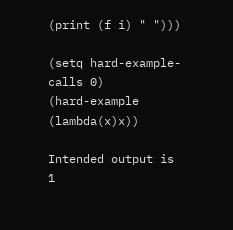(print (f i) " ")))

(setq hard-example-calls 0)
(hard-example (lambda(x)x))

Intended output is              1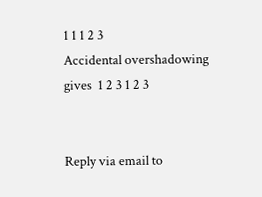1 1 1 2 3
Accidental overshadowing gives  1 2 3 1 2 3


Reply via email to